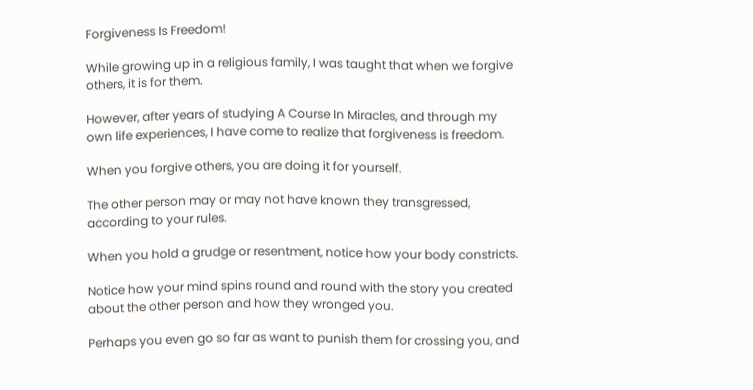Forgiveness Is Freedom!

While growing up in a religious family, I was taught that when we forgive others, it is for them.

However, after years of studying A Course In Miracles, and through my own life experiences, I have come to realize that forgiveness is freedom.

When you forgive others, you are doing it for yourself.

The other person may or may not have known they transgressed, according to your rules.

When you hold a grudge or resentment, notice how your body constricts.

Notice how your mind spins round and round with the story you created about the other person and how they wronged you.

Perhaps you even go so far as want to punish them for crossing you, and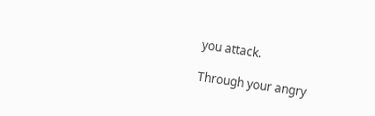you attack.

Through your angry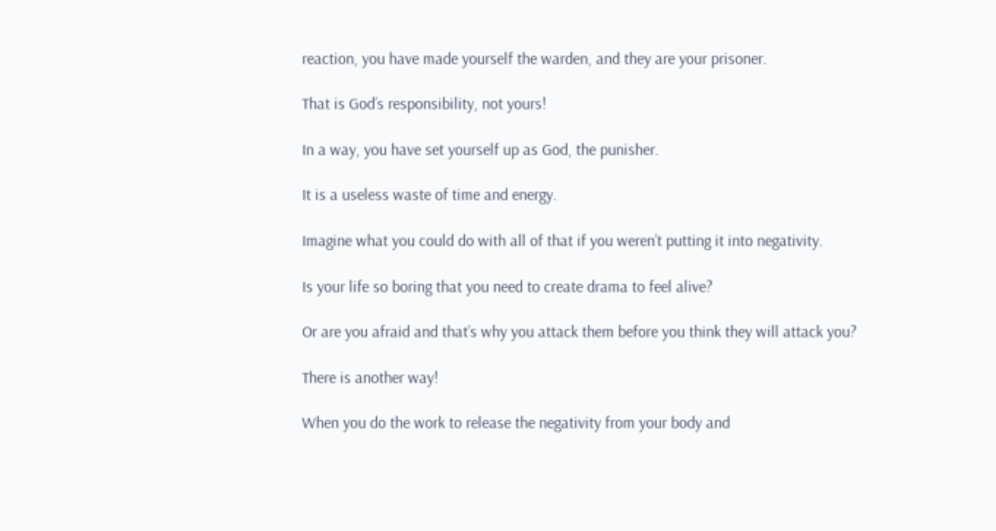reaction, you have made yourself the warden, and they are your prisoner.

That is God’s responsibility, not yours!

In a way, you have set yourself up as God, the punisher.

It is a useless waste of time and energy.

Imagine what you could do with all of that if you weren’t putting it into negativity.

Is your life so boring that you need to create drama to feel alive?

Or are you afraid and that’s why you attack them before you think they will attack you?

There is another way!

When you do the work to release the negativity from your body and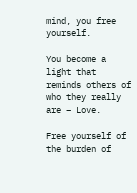mind, you free yourself.

You become a light that reminds others of who they really are – Love.

Free yourself of the burden of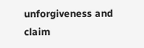unforgiveness and claim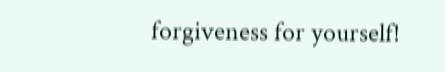forgiveness for yourself!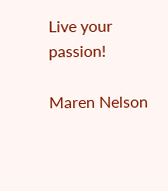Live your passion!

Maren Nelson